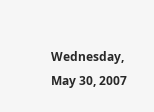Wednesday, May 30, 2007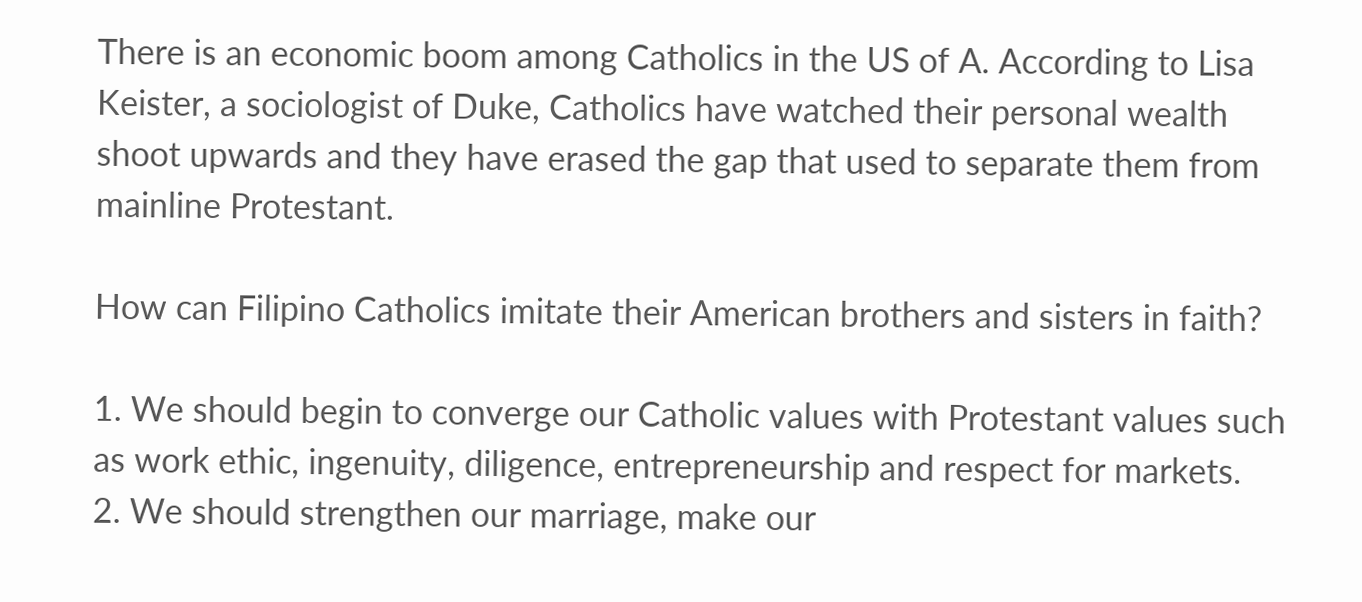There is an economic boom among Catholics in the US of A. According to Lisa Keister, a sociologist of Duke, Catholics have watched their personal wealth shoot upwards and they have erased the gap that used to separate them from mainline Protestant.

How can Filipino Catholics imitate their American brothers and sisters in faith?

1. We should begin to converge our Catholic values with Protestant values such as work ethic, ingenuity, diligence, entrepreneurship and respect for markets.
2. We should strengthen our marriage, make our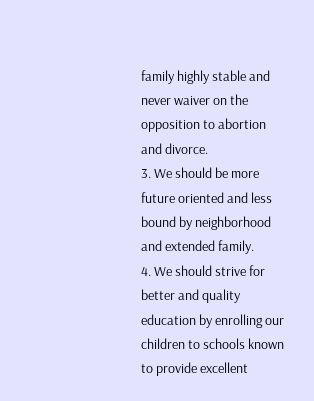family highly stable and never waiver on the opposition to abortion and divorce.
3. We should be more future oriented and less bound by neighborhood and extended family.
4. We should strive for better and quality education by enrolling our children to schools known to provide excellent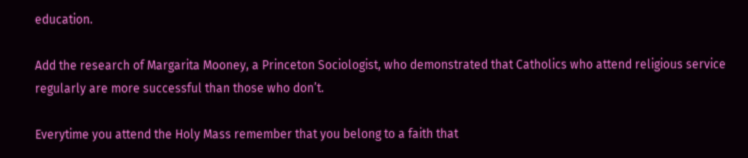education.

Add the research of Margarita Mooney, a Princeton Sociologist, who demonstrated that Catholics who attend religious service regularly are more successful than those who don’t.

Everytime you attend the Holy Mass remember that you belong to a faith that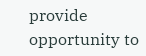provide opportunity to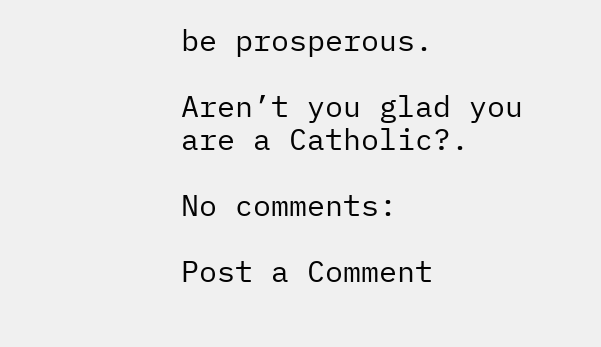be prosperous.

Aren’t you glad you are a Catholic?.

No comments:

Post a Comment